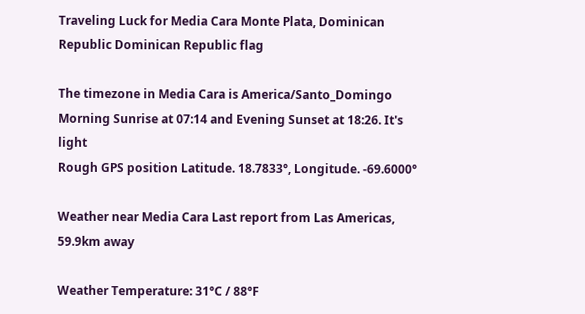Traveling Luck for Media Cara Monte Plata, Dominican Republic Dominican Republic flag

The timezone in Media Cara is America/Santo_Domingo
Morning Sunrise at 07:14 and Evening Sunset at 18:26. It's light
Rough GPS position Latitude. 18.7833°, Longitude. -69.6000°

Weather near Media Cara Last report from Las Americas, 59.9km away

Weather Temperature: 31°C / 88°F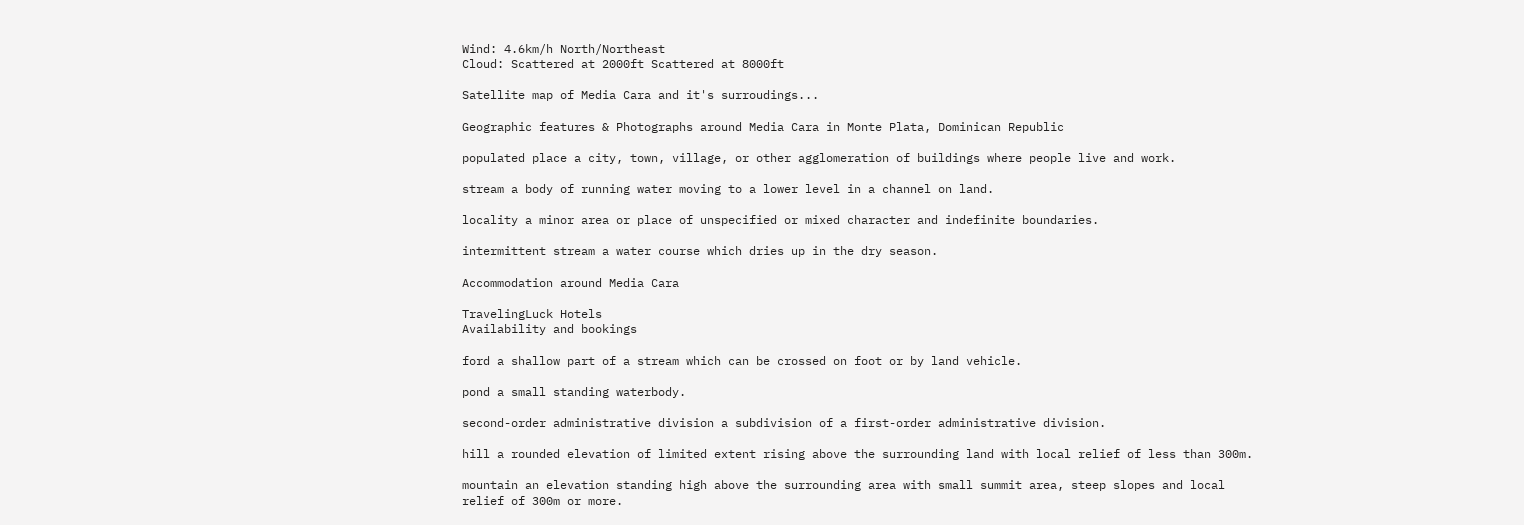Wind: 4.6km/h North/Northeast
Cloud: Scattered at 2000ft Scattered at 8000ft

Satellite map of Media Cara and it's surroudings...

Geographic features & Photographs around Media Cara in Monte Plata, Dominican Republic

populated place a city, town, village, or other agglomeration of buildings where people live and work.

stream a body of running water moving to a lower level in a channel on land.

locality a minor area or place of unspecified or mixed character and indefinite boundaries.

intermittent stream a water course which dries up in the dry season.

Accommodation around Media Cara

TravelingLuck Hotels
Availability and bookings

ford a shallow part of a stream which can be crossed on foot or by land vehicle.

pond a small standing waterbody.

second-order administrative division a subdivision of a first-order administrative division.

hill a rounded elevation of limited extent rising above the surrounding land with local relief of less than 300m.

mountain an elevation standing high above the surrounding area with small summit area, steep slopes and local relief of 300m or more.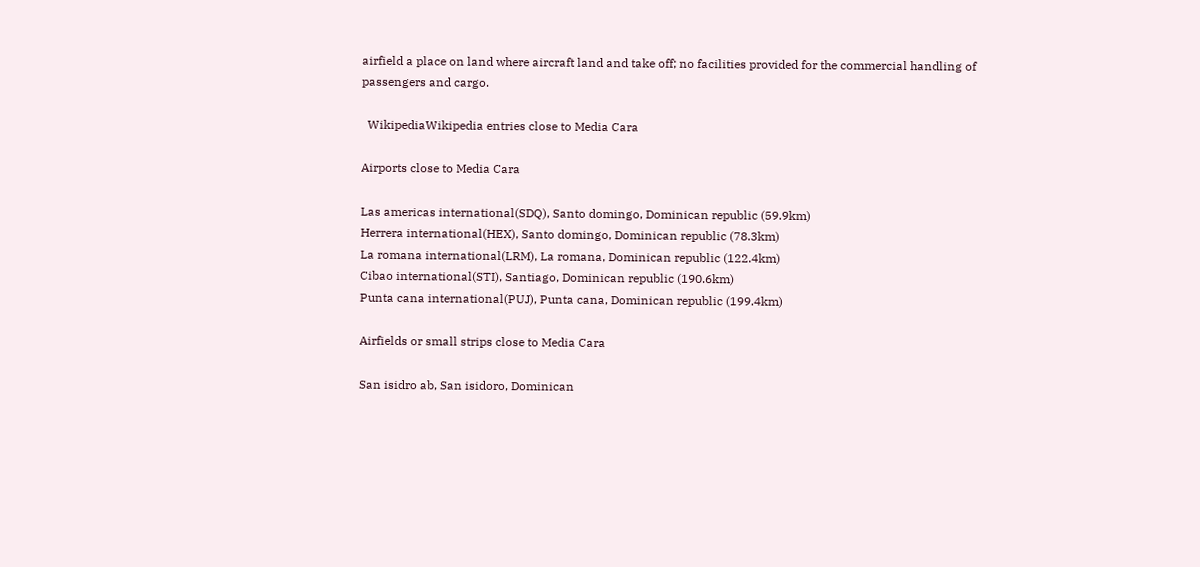airfield a place on land where aircraft land and take off; no facilities provided for the commercial handling of passengers and cargo.

  WikipediaWikipedia entries close to Media Cara

Airports close to Media Cara

Las americas international(SDQ), Santo domingo, Dominican republic (59.9km)
Herrera international(HEX), Santo domingo, Dominican republic (78.3km)
La romana international(LRM), La romana, Dominican republic (122.4km)
Cibao international(STI), Santiago, Dominican republic (190.6km)
Punta cana international(PUJ), Punta cana, Dominican republic (199.4km)

Airfields or small strips close to Media Cara

San isidro ab, San isidoro, Dominican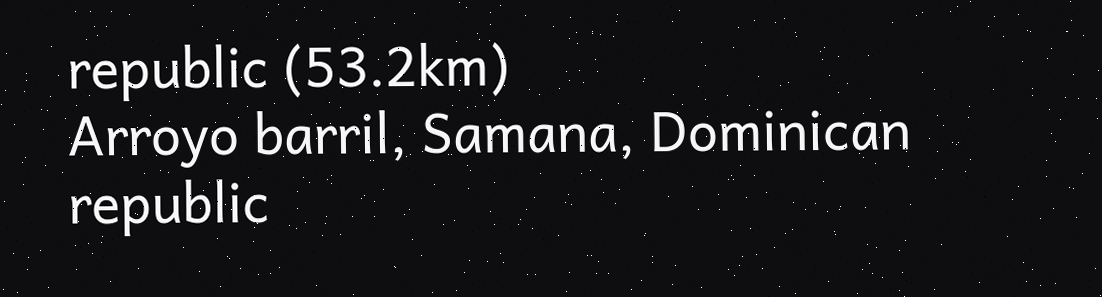republic (53.2km)
Arroyo barril, Samana, Dominican republic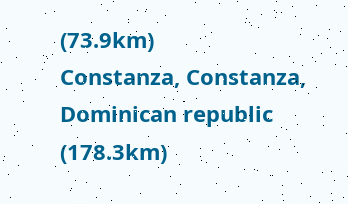(73.9km)
Constanza, Constanza, Dominican republic (178.3km)